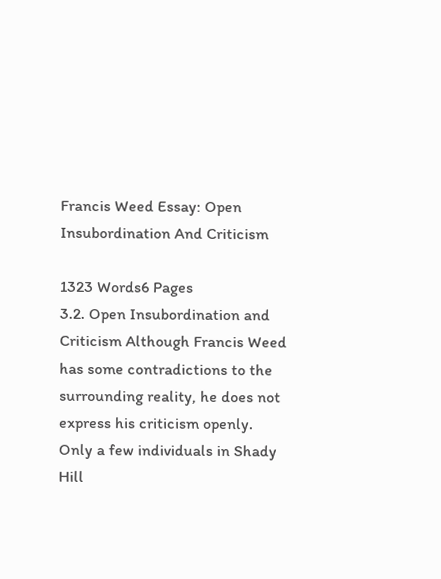Francis Weed Essay: Open Insubordination And Criticism

1323 Words6 Pages
3.2. Open Insubordination and Criticism Although Francis Weed has some contradictions to the surrounding reality, he does not express his criticism openly. Only a few individuals in Shady Hill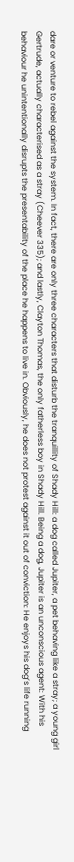dare or venture to rebel against the system. In fact, there are only three characters that disturb the tranquillity of Shady Hill: a dog called Jupiter, a pet behaving like a stray; a young girl Gertrude, actually characterised as a stray (Cheever 335); and lastly, Clayton Thomas, the only fatherless boy in Shady Hill. Being a dog, Jupiter is an unconscious agent: With his behaviour he unintentionally disrupts the presentability of the place he happens to live in. Obviously, he does not protest against it out of conviction: He enjoys his dog’s life running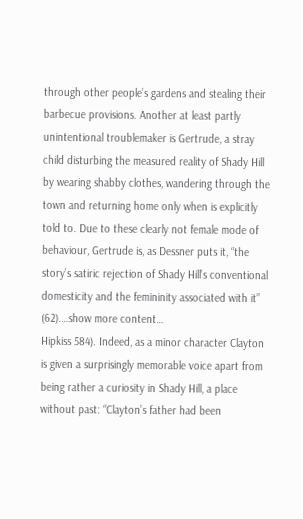through other people’s gardens and stealing their barbecue provisions. Another at least partly unintentional troublemaker is Gertrude, a stray child disturbing the measured reality of Shady Hill by wearing shabby clothes, wandering through the town and returning home only when is explicitly told to. Due to these clearly not female mode of behaviour, Gertrude is, as Dessner puts it, “the story’s satiric rejection of Shady Hill’s conventional domesticity and the femininity associated with it” (62).…show more content…
Hipkiss 584). Indeed, as a minor character Clayton is given a surprisingly memorable voice apart from being rather a curiosity in Shady Hill, a place without past: “Clayton’s father had been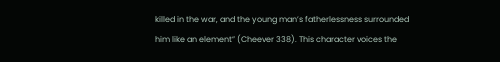killed in the war, and the young man’s fatherlessness surrounded him like an element” (Cheever 338). This character voices the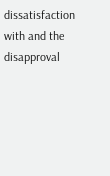dissatisfaction with and the disapproval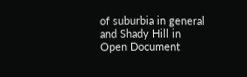of suburbia in general and Shady Hill in
Open Document